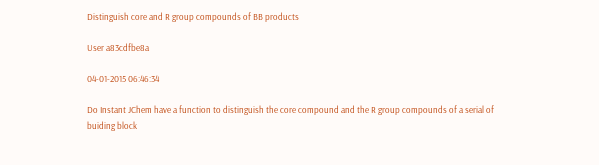Distinguish core and R group compounds of BB products

User a83cdfbe8a

04-01-2015 06:46:34

Do Instant JChem have a function to distinguish the core compound and the R group compounds of a serial of buiding block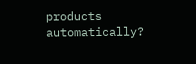products automatically?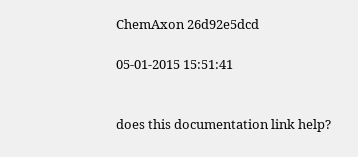ChemAxon 26d92e5dcd

05-01-2015 15:51:41


does this documentation link help?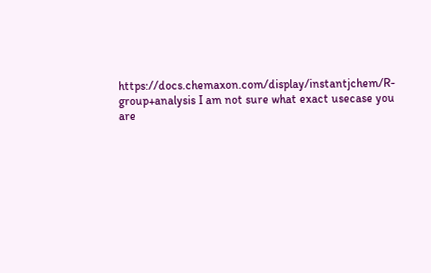https://docs.chemaxon.com/display/instantjchem/R-group+analysis I am not sure what exact usecase you are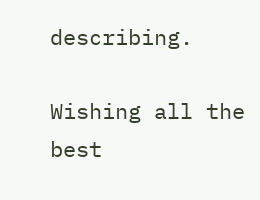describing.

Wishing all the best